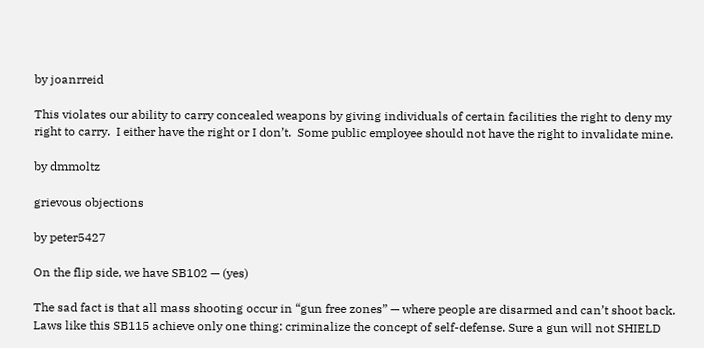by joanrreid

This violates our ability to carry concealed weapons by giving individuals of certain facilities the right to deny my right to carry.  I either have the right or I don’t.  Some public employee should not have the right to invalidate mine.

by dmmoltz

grievous objections

by peter5427

On the flip side, we have SB102 — (yes)

The sad fact is that all mass shooting occur in “gun free zones” — where people are disarmed and can’t shoot back. Laws like this SB115 achieve only one thing: criminalize the concept of self-defense. Sure a gun will not SHIELD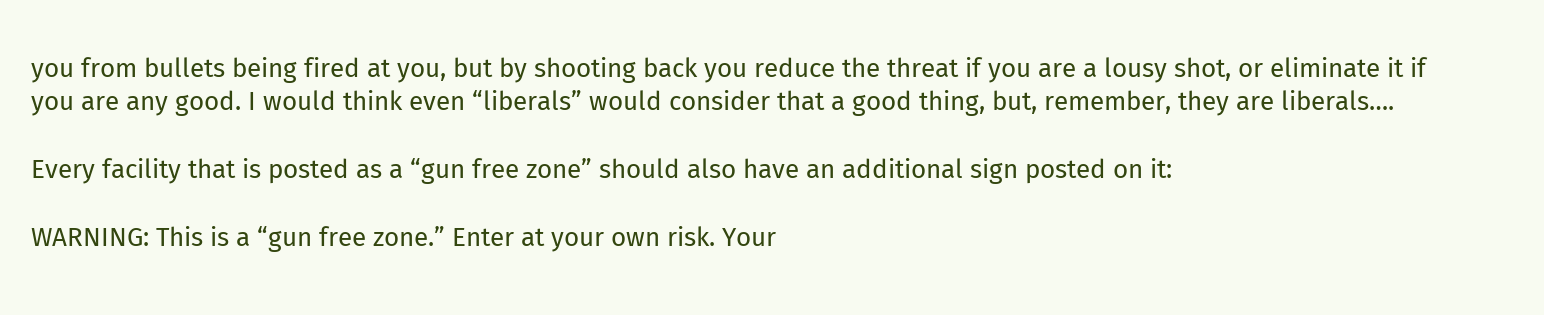you from bullets being fired at you, but by shooting back you reduce the threat if you are a lousy shot, or eliminate it if you are any good. I would think even “liberals” would consider that a good thing, but, remember, they are liberals….

Every facility that is posted as a “gun free zone” should also have an additional sign posted on it:

WARNING: This is a “gun free zone.” Enter at your own risk. Your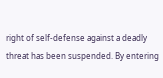right of self-defense against a deadly threat has been suspended. By entering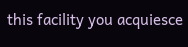this facility you acquiesce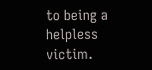to being a helpless victim.